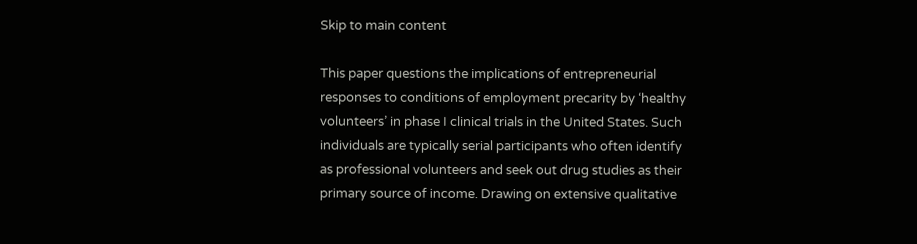Skip to main content

This paper questions the implications of entrepreneurial responses to conditions of employment precarity by ‘healthy volunteers’ in phase I clinical trials in the United States. Such individuals are typically serial participants who often identify as professional volunteers and seek out drug studies as their primary source of income. Drawing on extensive qualitative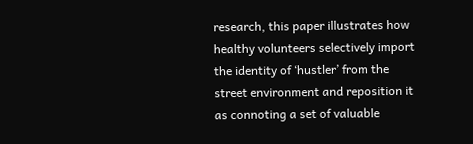research, this paper illustrates how healthy volunteers selectively import the identity of ‘hustler’ from the street environment and reposition it as connoting a set of valuable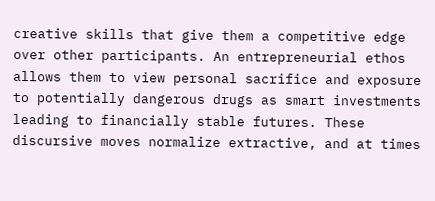creative skills that give them a competitive edge over other participants. An entrepreneurial ethos allows them to view personal sacrifice and exposure to potentially dangerous drugs as smart investments leading to financially stable futures. These discursive moves normalize extractive, and at times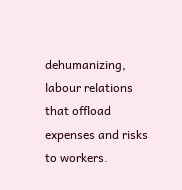dehumanizing, labour relations that offload expenses and risks to workers.